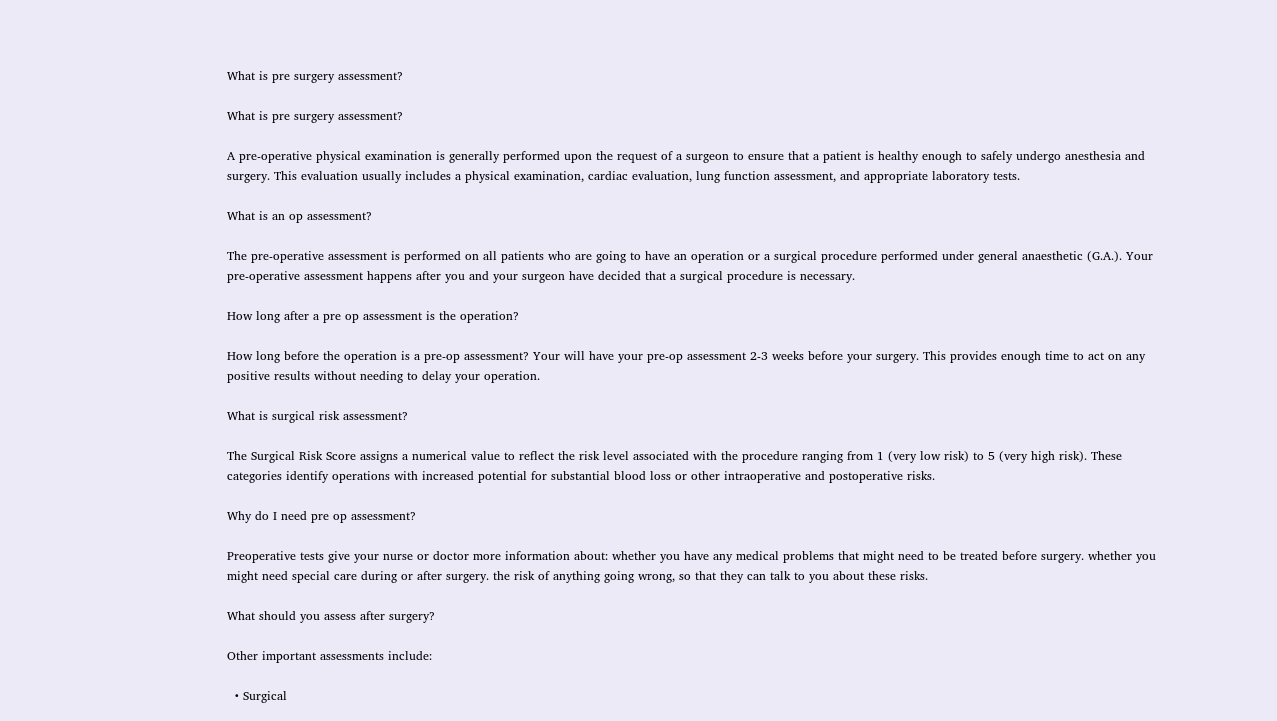What is pre surgery assessment?

What is pre surgery assessment?

A pre-operative physical examination is generally performed upon the request of a surgeon to ensure that a patient is healthy enough to safely undergo anesthesia and surgery. This evaluation usually includes a physical examination, cardiac evaluation, lung function assessment, and appropriate laboratory tests.

What is an op assessment?

The pre-operative assessment is performed on all patients who are going to have an operation or a surgical procedure performed under general anaesthetic (G.A.). Your pre-operative assessment happens after you and your surgeon have decided that a surgical procedure is necessary.

How long after a pre op assessment is the operation?

How long before the operation is a pre-op assessment? Your will have your pre-op assessment 2-3 weeks before your surgery. This provides enough time to act on any positive results without needing to delay your operation.

What is surgical risk assessment?

The Surgical Risk Score assigns a numerical value to reflect the risk level associated with the procedure ranging from 1 (very low risk) to 5 (very high risk). These categories identify operations with increased potential for substantial blood loss or other intraoperative and postoperative risks.

Why do I need pre op assessment?

Preoperative tests give your nurse or doctor more information about: whether you have any medical problems that might need to be treated before surgery. whether you might need special care during or after surgery. the risk of anything going wrong, so that they can talk to you about these risks.

What should you assess after surgery?

Other important assessments include:

  • Surgical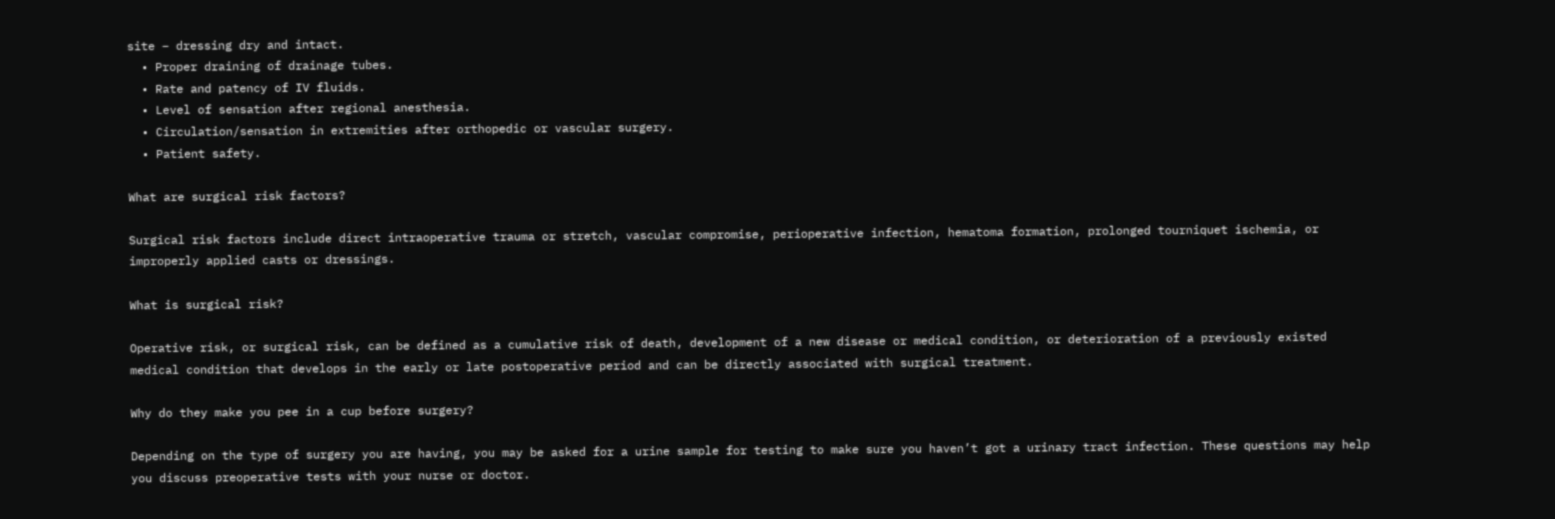site – dressing dry and intact.
  • Proper draining of drainage tubes.
  • Rate and patency of IV fluids.
  • Level of sensation after regional anesthesia.
  • Circulation/sensation in extremities after orthopedic or vascular surgery.
  • Patient safety.

What are surgical risk factors?

Surgical risk factors include direct intraoperative trauma or stretch, vascular compromise, perioperative infection, hematoma formation, prolonged tourniquet ischemia, or improperly applied casts or dressings.

What is surgical risk?

Operative risk, or surgical risk, can be defined as a cumulative risk of death, development of a new disease or medical condition, or deterioration of a previously existed medical condition that develops in the early or late postoperative period and can be directly associated with surgical treatment.

Why do they make you pee in a cup before surgery?

Depending on the type of surgery you are having, you may be asked for a urine sample for testing to make sure you haven’t got a urinary tract infection. These questions may help you discuss preoperative tests with your nurse or doctor.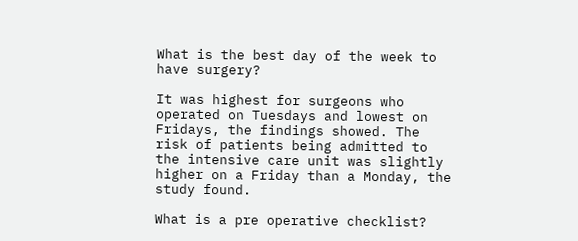What is the best day of the week to have surgery?

It was highest for surgeons who operated on Tuesdays and lowest on Fridays, the findings showed. The risk of patients being admitted to the intensive care unit was slightly higher on a Friday than a Monday, the study found.

What is a pre operative checklist?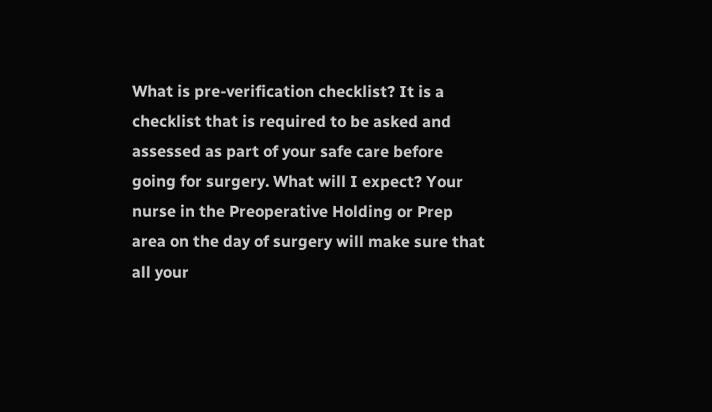What is pre-verification checklist? It is a checklist that is required to be asked and assessed as part of your safe care before going for surgery. What will I expect? Your nurse in the Preoperative Holding or Prep area on the day of surgery will make sure that all your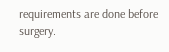requirements are done before surgery.